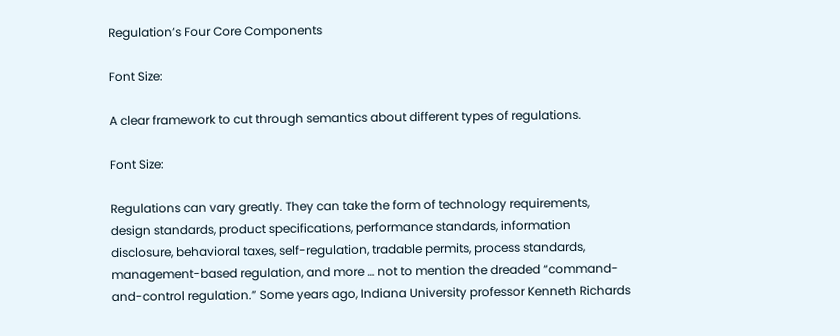Regulation’s Four Core Components

Font Size:

A clear framework to cut through semantics about different types of regulations.

Font Size:

Regulations can vary greatly. They can take the form of technology requirements, design standards, product specifications, performance standards, information disclosure, behavioral taxes, self-regulation, tradable permits, process standards, management-based regulation, and more … not to mention the dreaded “command-and-control regulation.” Some years ago, Indiana University professor Kenneth Richards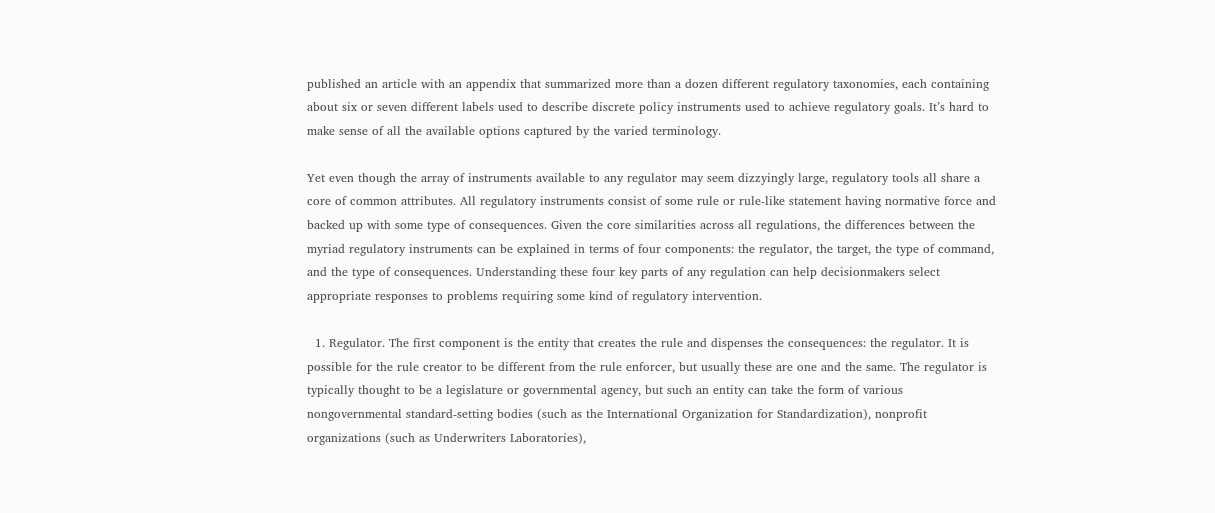published an article with an appendix that summarized more than a dozen different regulatory taxonomies, each containing about six or seven different labels used to describe discrete policy instruments used to achieve regulatory goals. It’s hard to make sense of all the available options captured by the varied terminology.

Yet even though the array of instruments available to any regulator may seem dizzyingly large, regulatory tools all share a core of common attributes. All regulatory instruments consist of some rule or rule-like statement having normative force and backed up with some type of consequences. Given the core similarities across all regulations, the differences between the myriad regulatory instruments can be explained in terms of four components: the regulator, the target, the type of command, and the type of consequences. Understanding these four key parts of any regulation can help decisionmakers select appropriate responses to problems requiring some kind of regulatory intervention.

  1. Regulator. The first component is the entity that creates the rule and dispenses the consequences: the regulator. It is possible for the rule creator to be different from the rule enforcer, but usually these are one and the same. The regulator is typically thought to be a legislature or governmental agency, but such an entity can take the form of various nongovernmental standard-setting bodies (such as the International Organization for Standardization), nonprofit organizations (such as Underwriters Laboratories),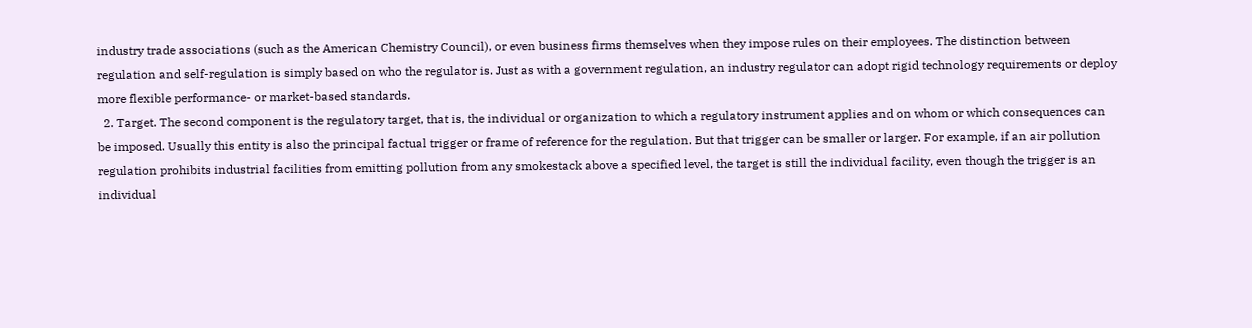industry trade associations (such as the American Chemistry Council), or even business firms themselves when they impose rules on their employees. The distinction between regulation and self-regulation is simply based on who the regulator is. Just as with a government regulation, an industry regulator can adopt rigid technology requirements or deploy more flexible performance- or market-based standards.
  2. Target. The second component is the regulatory target, that is, the individual or organization to which a regulatory instrument applies and on whom or which consequences can be imposed. Usually this entity is also the principal factual trigger or frame of reference for the regulation. But that trigger can be smaller or larger. For example, if an air pollution regulation prohibits industrial facilities from emitting pollution from any smokestack above a specified level, the target is still the individual facility, even though the trigger is an individual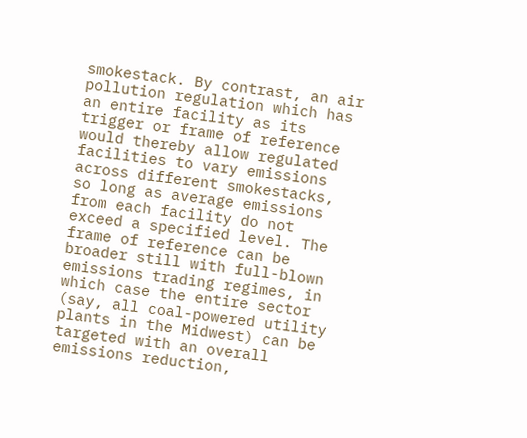smokestack. By contrast, an air pollution regulation which has an entire facility as its trigger or frame of reference would thereby allow regulated facilities to vary emissions across different smokestacks, so long as average emissions from each facility do not exceed a specified level. The frame of reference can be broader still with full-blown emissions trading regimes, in which case the entire sector (say, all coal-powered utility plants in the Midwest) can be targeted with an overall emissions reduction,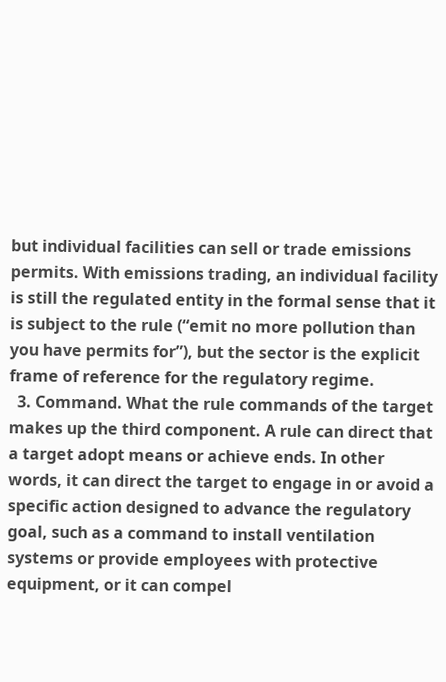but individual facilities can sell or trade emissions permits. With emissions trading, an individual facility is still the regulated entity in the formal sense that it is subject to the rule (“emit no more pollution than you have permits for”), but the sector is the explicit frame of reference for the regulatory regime.
  3. Command. What the rule commands of the target makes up the third component. A rule can direct that a target adopt means or achieve ends. In other words, it can direct the target to engage in or avoid a specific action designed to advance the regulatory goal, such as a command to install ventilation systems or provide employees with protective equipment, or it can compel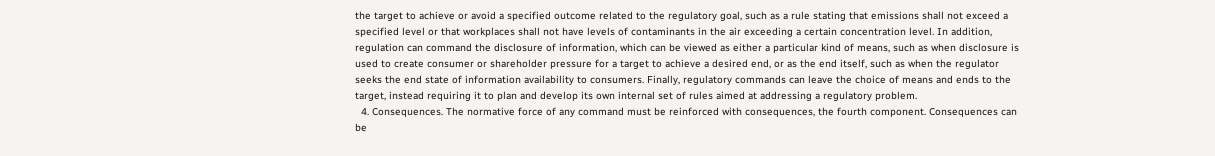the target to achieve or avoid a specified outcome related to the regulatory goal, such as a rule stating that emissions shall not exceed a specified level or that workplaces shall not have levels of contaminants in the air exceeding a certain concentration level. In addition, regulation can command the disclosure of information, which can be viewed as either a particular kind of means, such as when disclosure is used to create consumer or shareholder pressure for a target to achieve a desired end, or as the end itself, such as when the regulator seeks the end state of information availability to consumers. Finally, regulatory commands can leave the choice of means and ends to the target, instead requiring it to plan and develop its own internal set of rules aimed at addressing a regulatory problem.
  4. Consequences. The normative force of any command must be reinforced with consequences, the fourth component. Consequences can be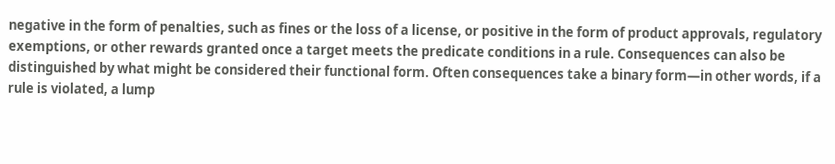negative in the form of penalties, such as fines or the loss of a license, or positive in the form of product approvals, regulatory exemptions, or other rewards granted once a target meets the predicate conditions in a rule. Consequences can also be distinguished by what might be considered their functional form. Often consequences take a binary form—in other words, if a rule is violated, a lump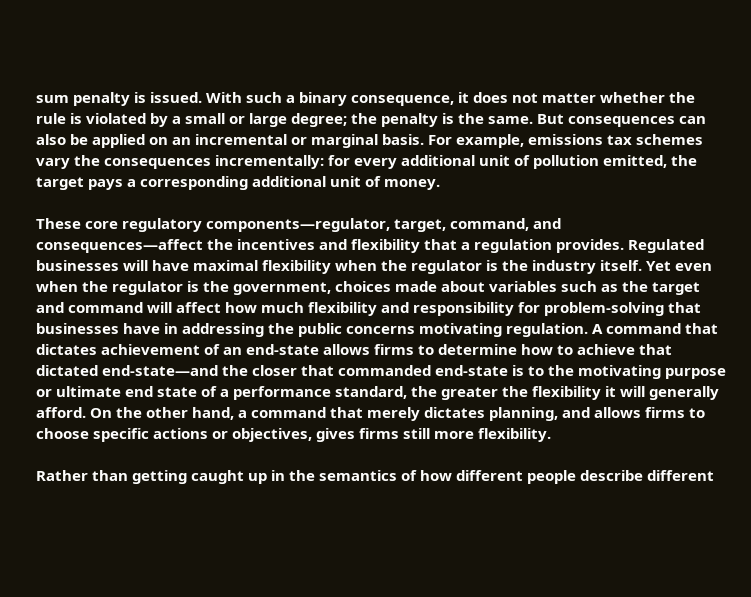sum penalty is issued. With such a binary consequence, it does not matter whether the rule is violated by a small or large degree; the penalty is the same. But consequences can also be applied on an incremental or marginal basis. For example, emissions tax schemes vary the consequences incrementally: for every additional unit of pollution emitted, the target pays a corresponding additional unit of money.

These core regulatory components—regulator, target, command, and consequences—affect the incentives and flexibility that a regulation provides. Regulated businesses will have maximal flexibility when the regulator is the industry itself. Yet even when the regulator is the government, choices made about variables such as the target and command will affect how much flexibility and responsibility for problem-solving that businesses have in addressing the public concerns motivating regulation. A command that dictates achievement of an end-state allows firms to determine how to achieve that dictated end-state—and the closer that commanded end-state is to the motivating purpose or ultimate end state of a performance standard, the greater the flexibility it will generally afford. On the other hand, a command that merely dictates planning, and allows firms to choose specific actions or objectives, gives firms still more flexibility.

Rather than getting caught up in the semantics of how different people describe different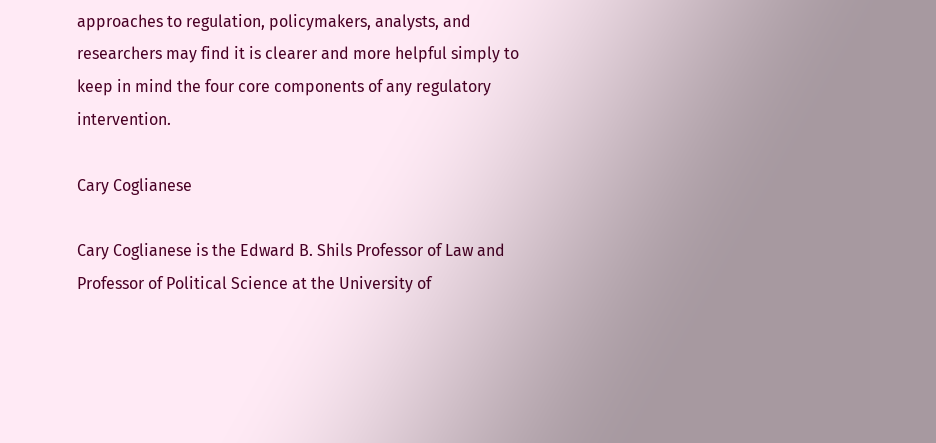approaches to regulation, policymakers, analysts, and researchers may find it is clearer and more helpful simply to keep in mind the four core components of any regulatory intervention.

Cary Coglianese

Cary Coglianese is the Edward B. Shils Professor of Law and Professor of Political Science at the University of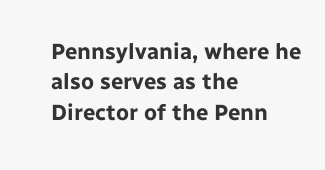Pennsylvania, where he also serves as the Director of the Penn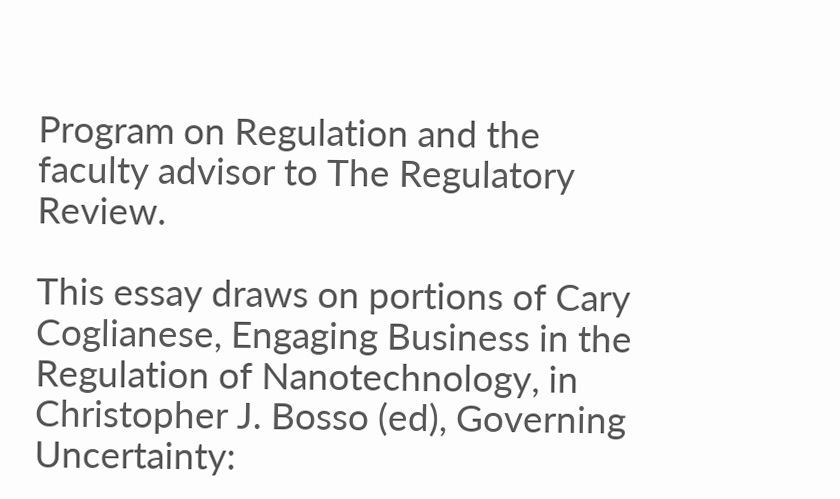Program on Regulation and the faculty advisor to The Regulatory Review.

This essay draws on portions of Cary Coglianese, Engaging Business in the Regulation of Nanotechnology, in Christopher J. Bosso (ed), Governing Uncertainty: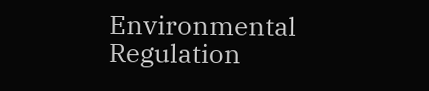Environmental Regulation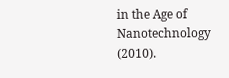in the Age of Nanotechnology (2010).